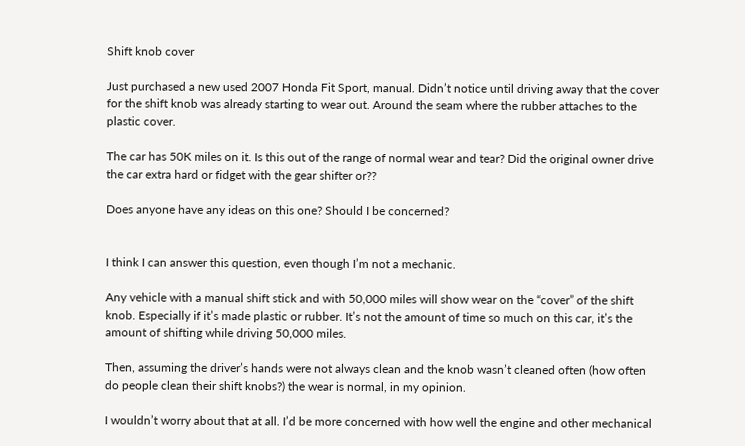Shift knob cover

Just purchased a new used 2007 Honda Fit Sport, manual. Didn’t notice until driving away that the cover for the shift knob was already starting to wear out. Around the seam where the rubber attaches to the plastic cover.

The car has 50K miles on it. Is this out of the range of normal wear and tear? Did the original owner drive the car extra hard or fidget with the gear shifter or??

Does anyone have any ideas on this one? Should I be concerned?


I think I can answer this question, even though I’m not a mechanic.

Any vehicle with a manual shift stick and with 50,000 miles will show wear on the “cover” of the shift knob. Especially if it’s made plastic or rubber. It’s not the amount of time so much on this car, it’s the amount of shifting while driving 50,000 miles.

Then, assuming the driver’s hands were not always clean and the knob wasn’t cleaned often (how often do people clean their shift knobs?) the wear is normal, in my opinion.

I wouldn’t worry about that at all. I’d be more concerned with how well the engine and other mechanical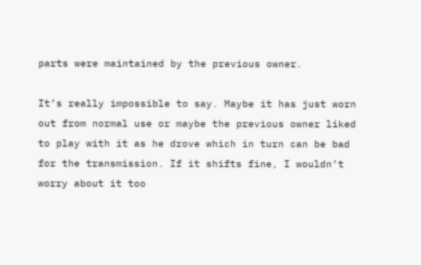parts were maintained by the previous owner.

It’s really impossible to say. Maybe it has just worn out from normal use or maybe the previous owner liked to play with it as he drove which in turn can be bad for the transmission. If it shifts fine, I wouldn’t worry about it too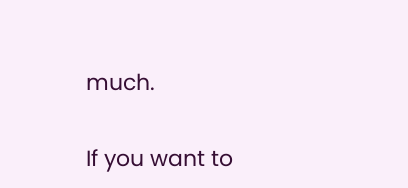much.

If you want to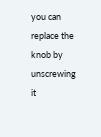you can replace the knob by unscrewing it